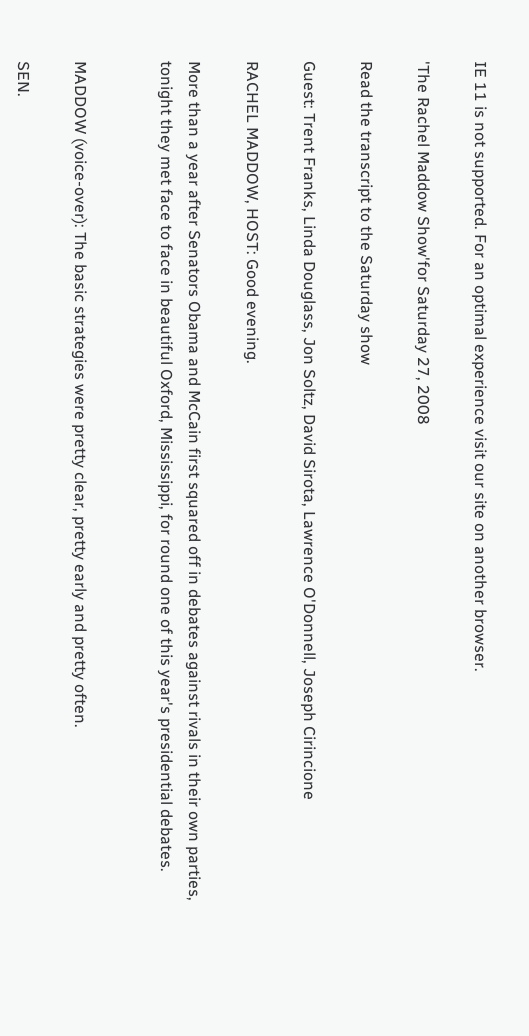IE 11 is not supported. For an optimal experience visit our site on another browser.

'The Rachel Maddow Show'for Saturday 27, 2008

Read the transcript to the Saturday show

Guest: Trent Franks, Linda Douglass, Jon Soltz, David Sirota, Lawrence O'Donnell, Joseph Cirincione

RACHEL MADDOW, HOST: Good evening.

More than a year after Senators Obama and McCain first squared off in debates against rivals in their own parties, tonight they met face to face in beautiful Oxford, Mississippi, for round one of this year's presidential debates.


MADDOW (voice-over): The basic strategies were pretty clear, pretty early and pretty often.

SEN.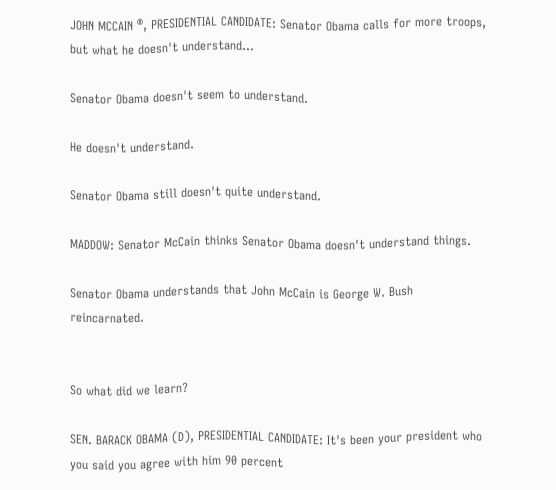JOHN MCCAIN ®, PRESIDENTIAL CANDIDATE: Senator Obama calls for more troops, but what he doesn't understand...

Senator Obama doesn't seem to understand.

He doesn't understand.

Senator Obama still doesn't quite understand.

MADDOW: Senator McCain thinks Senator Obama doesn't understand things.

Senator Obama understands that John McCain is George W. Bush reincarnated.


So what did we learn?

SEN. BARACK OBAMA (D), PRESIDENTIAL CANDIDATE: It's been your president who you said you agree with him 90 percent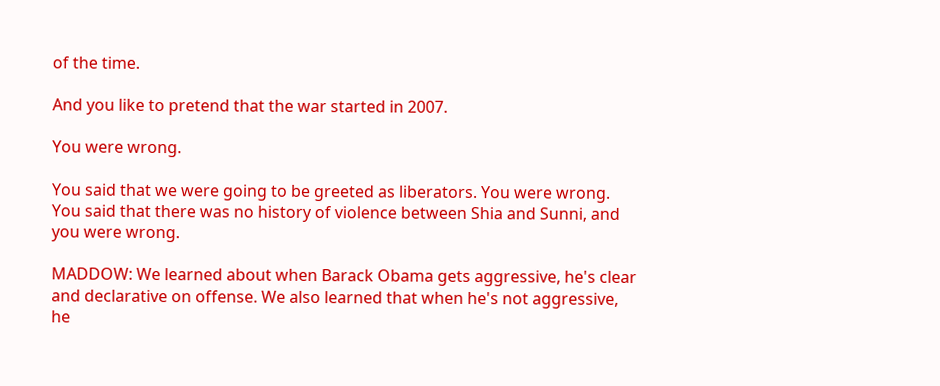of the time.

And you like to pretend that the war started in 2007.

You were wrong.

You said that we were going to be greeted as liberators. You were wrong. You said that there was no history of violence between Shia and Sunni, and you were wrong.

MADDOW: We learned about when Barack Obama gets aggressive, he's clear and declarative on offense. We also learned that when he's not aggressive, he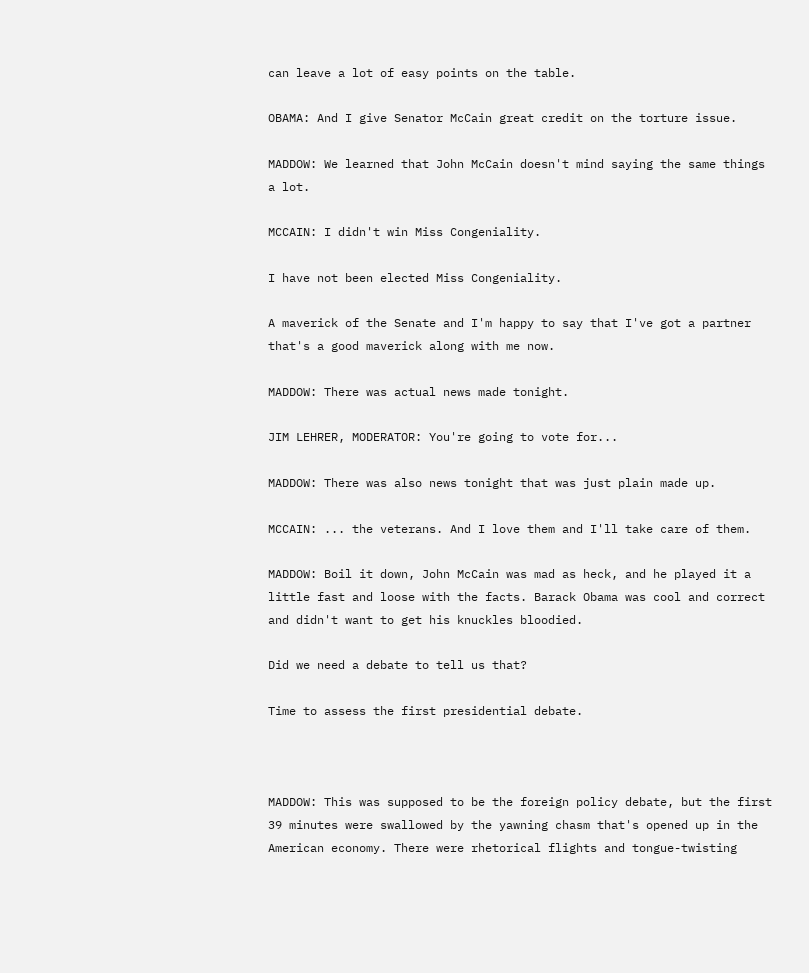can leave a lot of easy points on the table.

OBAMA: And I give Senator McCain great credit on the torture issue.

MADDOW: We learned that John McCain doesn't mind saying the same things a lot.

MCCAIN: I didn't win Miss Congeniality.

I have not been elected Miss Congeniality.

A maverick of the Senate and I'm happy to say that I've got a partner that's a good maverick along with me now.

MADDOW: There was actual news made tonight.

JIM LEHRER, MODERATOR: You're going to vote for...

MADDOW: There was also news tonight that was just plain made up.

MCCAIN: ... the veterans. And I love them and I'll take care of them.

MADDOW: Boil it down, John McCain was mad as heck, and he played it a little fast and loose with the facts. Barack Obama was cool and correct and didn't want to get his knuckles bloodied.

Did we need a debate to tell us that?

Time to assess the first presidential debate.



MADDOW: This was supposed to be the foreign policy debate, but the first 39 minutes were swallowed by the yawning chasm that's opened up in the American economy. There were rhetorical flights and tongue-twisting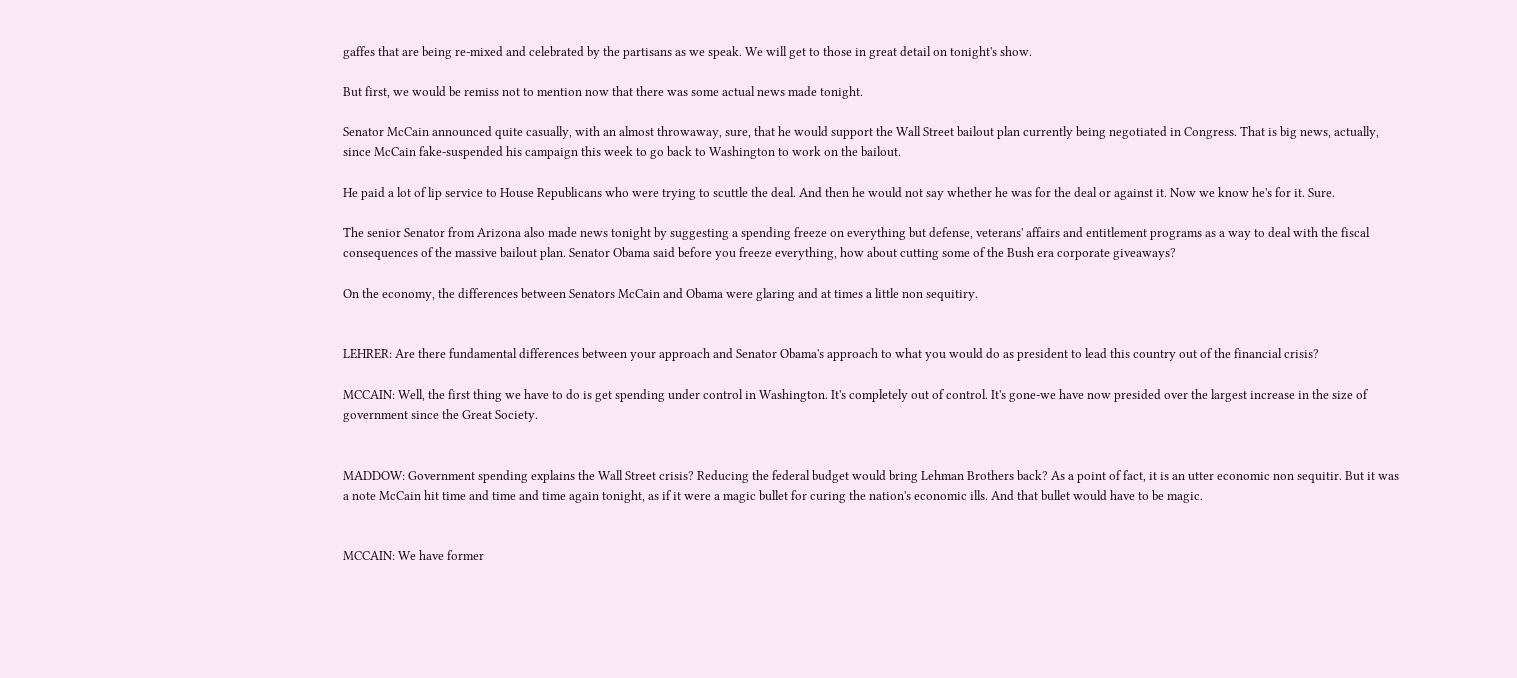gaffes that are being re-mixed and celebrated by the partisans as we speak. We will get to those in great detail on tonight's show.

But first, we would be remiss not to mention now that there was some actual news made tonight.

Senator McCain announced quite casually, with an almost throwaway, sure, that he would support the Wall Street bailout plan currently being negotiated in Congress. That is big news, actually, since McCain fake-suspended his campaign this week to go back to Washington to work on the bailout.

He paid a lot of lip service to House Republicans who were trying to scuttle the deal. And then he would not say whether he was for the deal or against it. Now we know he's for it. Sure.

The senior Senator from Arizona also made news tonight by suggesting a spending freeze on everything but defense, veterans' affairs and entitlement programs as a way to deal with the fiscal consequences of the massive bailout plan. Senator Obama said before you freeze everything, how about cutting some of the Bush era corporate giveaways?

On the economy, the differences between Senators McCain and Obama were glaring and at times a little non sequitiry.


LEHRER: Are there fundamental differences between your approach and Senator Obama's approach to what you would do as president to lead this country out of the financial crisis?

MCCAIN: Well, the first thing we have to do is get spending under control in Washington. It's completely out of control. It's gone-we have now presided over the largest increase in the size of government since the Great Society.


MADDOW: Government spending explains the Wall Street crisis? Reducing the federal budget would bring Lehman Brothers back? As a point of fact, it is an utter economic non sequitir. But it was a note McCain hit time and time and time again tonight, as if it were a magic bullet for curing the nation's economic ills. And that bullet would have to be magic.


MCCAIN: We have former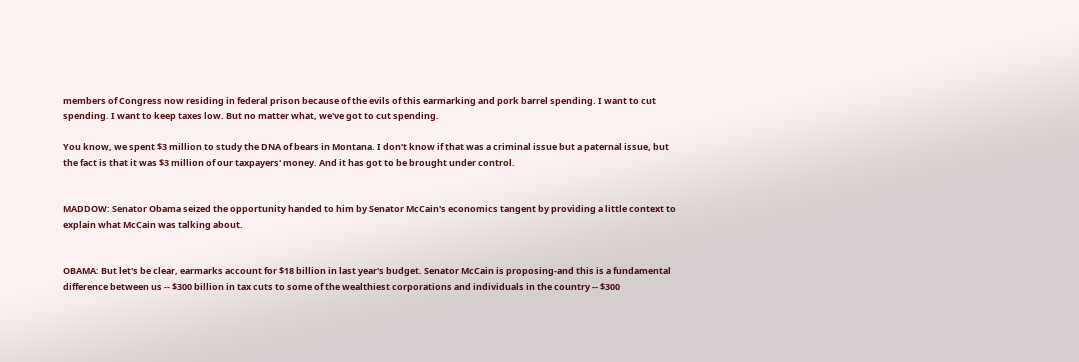members of Congress now residing in federal prison because of the evils of this earmarking and pork barrel spending. I want to cut spending. I want to keep taxes low. But no matter what, we've got to cut spending.

You know, we spent $3 million to study the DNA of bears in Montana. I don't know if that was a criminal issue but a paternal issue, but the fact is that it was $3 million of our taxpayers' money. And it has got to be brought under control.


MADDOW: Senator Obama seized the opportunity handed to him by Senator McCain's economics tangent by providing a little context to explain what McCain was talking about.


OBAMA: But let's be clear, earmarks account for $18 billion in last year's budget. Senator McCain is proposing-and this is a fundamental difference between us -- $300 billion in tax cuts to some of the wealthiest corporations and individuals in the country -- $300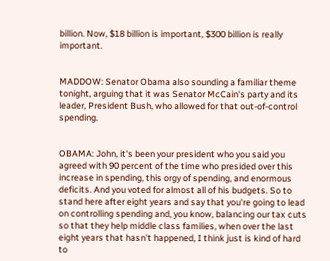billion. Now, $18 billion is important, $300 billion is really important.


MADDOW: Senator Obama also sounding a familiar theme tonight, arguing that it was Senator McCain's party and its leader, President Bush, who allowed for that out-of-control spending.


OBAMA: John, it's been your president who you said you agreed with 90 percent of the time who presided over this increase in spending, this orgy of spending, and enormous deficits. And you voted for almost all of his budgets. So to stand here after eight years and say that you're going to lead on controlling spending and, you know, balancing our tax cuts so that they help middle class families, when over the last eight years that hasn't happened, I think just is kind of hard to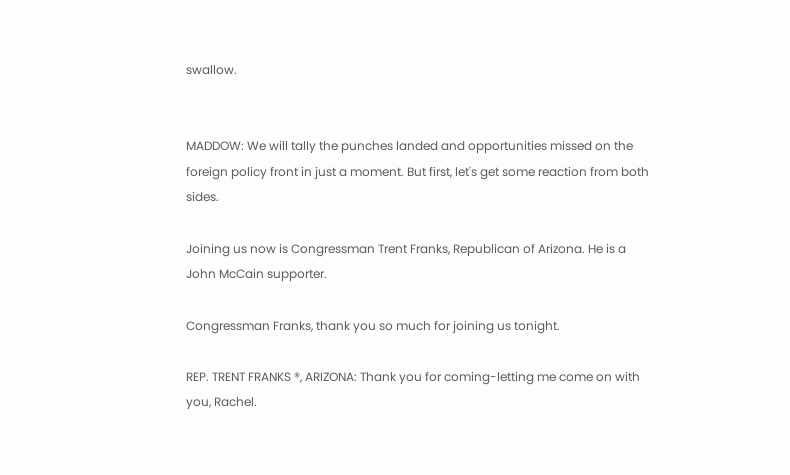swallow.


MADDOW: We will tally the punches landed and opportunities missed on the foreign policy front in just a moment. But first, let's get some reaction from both sides.

Joining us now is Congressman Trent Franks, Republican of Arizona. He is a John McCain supporter.

Congressman Franks, thank you so much for joining us tonight.

REP. TRENT FRANKS ®, ARIZONA: Thank you for coming-letting me come on with you, Rachel.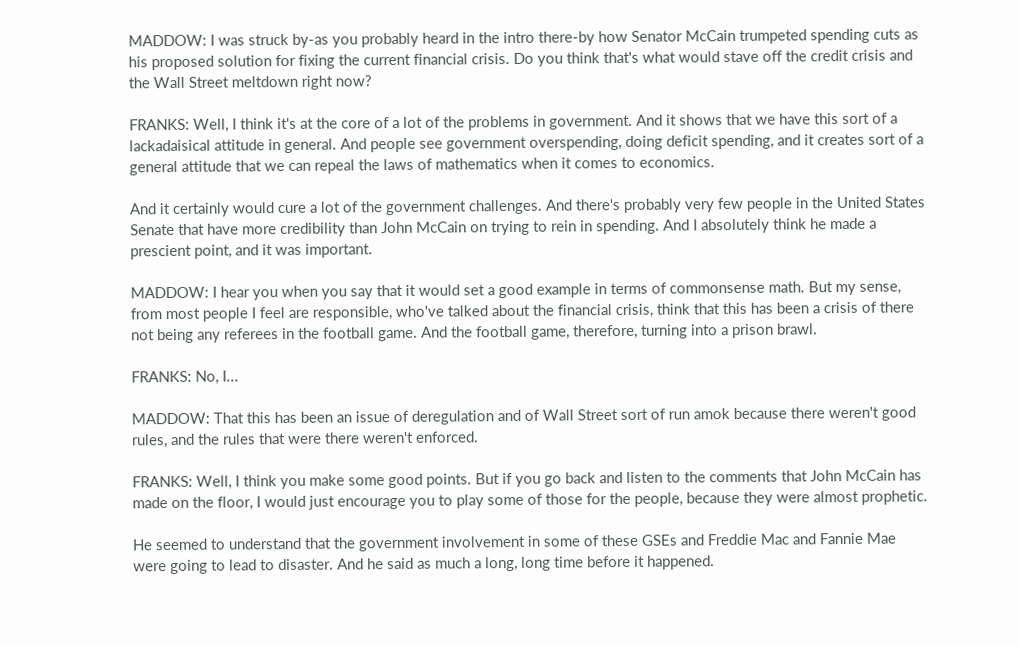MADDOW: I was struck by-as you probably heard in the intro there-by how Senator McCain trumpeted spending cuts as his proposed solution for fixing the current financial crisis. Do you think that's what would stave off the credit crisis and the Wall Street meltdown right now?

FRANKS: Well, I think it's at the core of a lot of the problems in government. And it shows that we have this sort of a lackadaisical attitude in general. And people see government overspending, doing deficit spending, and it creates sort of a general attitude that we can repeal the laws of mathematics when it comes to economics.

And it certainly would cure a lot of the government challenges. And there's probably very few people in the United States Senate that have more credibility than John McCain on trying to rein in spending. And I absolutely think he made a prescient point, and it was important.

MADDOW: I hear you when you say that it would set a good example in terms of commonsense math. But my sense, from most people I feel are responsible, who've talked about the financial crisis, think that this has been a crisis of there not being any referees in the football game. And the football game, therefore, turning into a prison brawl.

FRANKS: No, I...

MADDOW: That this has been an issue of deregulation and of Wall Street sort of run amok because there weren't good rules, and the rules that were there weren't enforced.

FRANKS: Well, I think you make some good points. But if you go back and listen to the comments that John McCain has made on the floor, I would just encourage you to play some of those for the people, because they were almost prophetic.

He seemed to understand that the government involvement in some of these GSEs and Freddie Mac and Fannie Mae were going to lead to disaster. And he said as much a long, long time before it happened.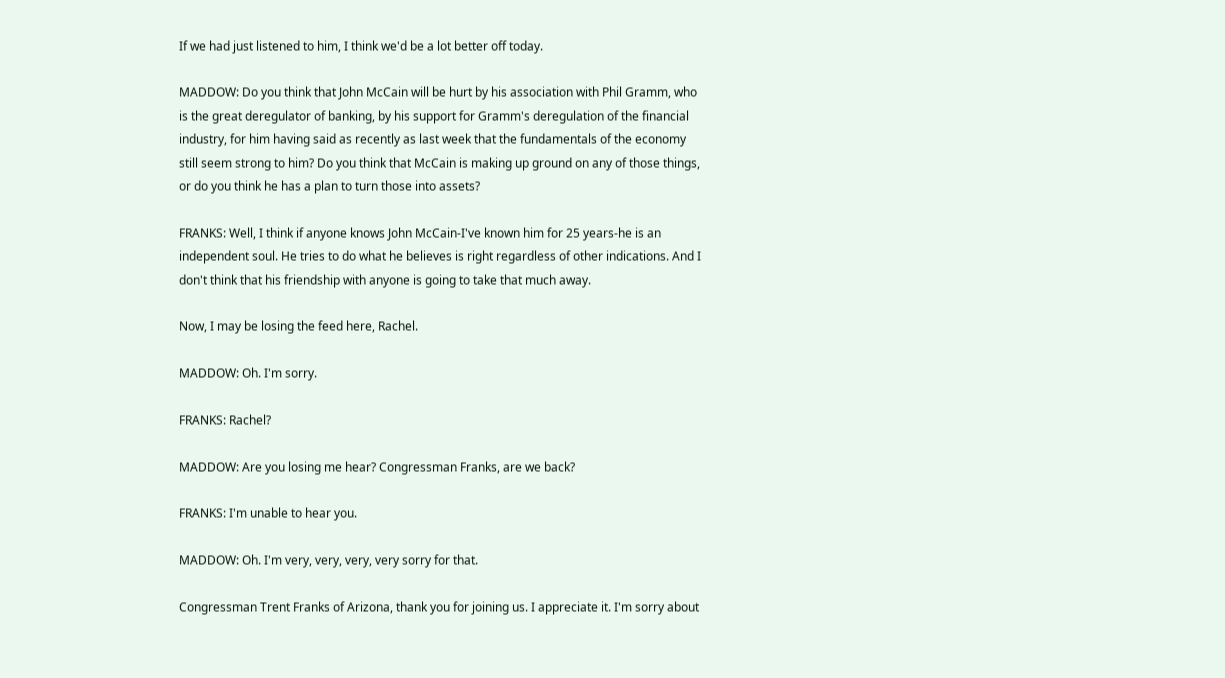If we had just listened to him, I think we'd be a lot better off today.

MADDOW: Do you think that John McCain will be hurt by his association with Phil Gramm, who is the great deregulator of banking, by his support for Gramm's deregulation of the financial industry, for him having said as recently as last week that the fundamentals of the economy still seem strong to him? Do you think that McCain is making up ground on any of those things, or do you think he has a plan to turn those into assets?

FRANKS: Well, I think if anyone knows John McCain-I've known him for 25 years-he is an independent soul. He tries to do what he believes is right regardless of other indications. And I don't think that his friendship with anyone is going to take that much away.

Now, I may be losing the feed here, Rachel.

MADDOW: Oh. I'm sorry.

FRANKS: Rachel?

MADDOW: Are you losing me hear? Congressman Franks, are we back?

FRANKS: I'm unable to hear you.

MADDOW: Oh. I'm very, very, very, very sorry for that.

Congressman Trent Franks of Arizona, thank you for joining us. I appreciate it. I'm sorry about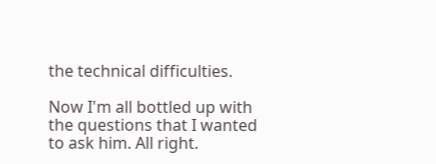the technical difficulties.

Now I'm all bottled up with the questions that I wanted to ask him. All right.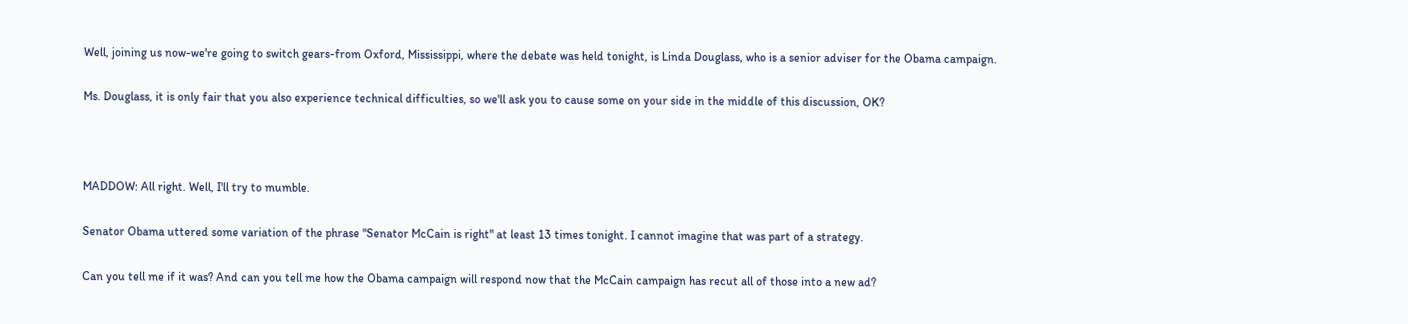Well, joining us now-we're going to switch gears-from Oxford, Mississippi, where the debate was held tonight, is Linda Douglass, who is a senior adviser for the Obama campaign.

Ms. Douglass, it is only fair that you also experience technical difficulties, so we'll ask you to cause some on your side in the middle of this discussion, OK?



MADDOW: All right. Well, I'll try to mumble.

Senator Obama uttered some variation of the phrase "Senator McCain is right" at least 13 times tonight. I cannot imagine that was part of a strategy.

Can you tell me if it was? And can you tell me how the Obama campaign will respond now that the McCain campaign has recut all of those into a new ad?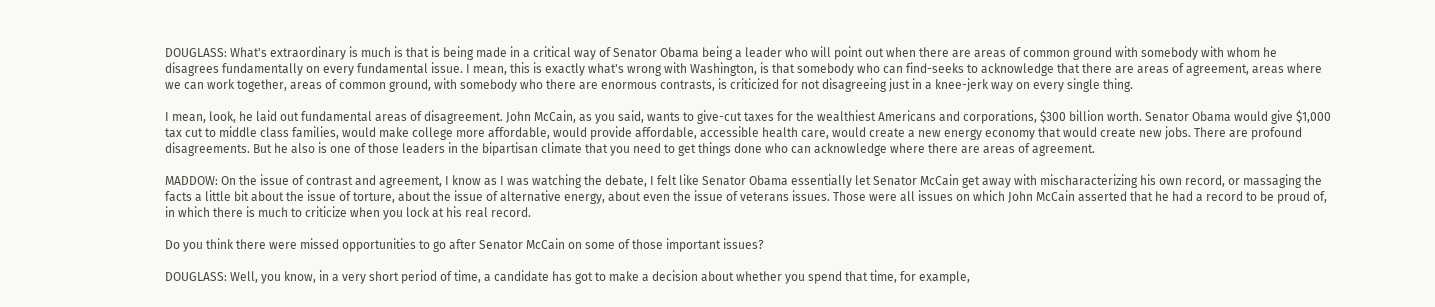DOUGLASS: What's extraordinary is much is that is being made in a critical way of Senator Obama being a leader who will point out when there are areas of common ground with somebody with whom he disagrees fundamentally on every fundamental issue. I mean, this is exactly what's wrong with Washington, is that somebody who can find-seeks to acknowledge that there are areas of agreement, areas where we can work together, areas of common ground, with somebody who there are enormous contrasts, is criticized for not disagreeing just in a knee-jerk way on every single thing.

I mean, look, he laid out fundamental areas of disagreement. John McCain, as you said, wants to give-cut taxes for the wealthiest Americans and corporations, $300 billion worth. Senator Obama would give $1,000 tax cut to middle class families, would make college more affordable, would provide affordable, accessible health care, would create a new energy economy that would create new jobs. There are profound disagreements. But he also is one of those leaders in the bipartisan climate that you need to get things done who can acknowledge where there are areas of agreement.

MADDOW: On the issue of contrast and agreement, I know as I was watching the debate, I felt like Senator Obama essentially let Senator McCain get away with mischaracterizing his own record, or massaging the facts a little bit about the issue of torture, about the issue of alternative energy, about even the issue of veterans issues. Those were all issues on which John McCain asserted that he had a record to be proud of, in which there is much to criticize when you lock at his real record.

Do you think there were missed opportunities to go after Senator McCain on some of those important issues?

DOUGLASS: Well, you know, in a very short period of time, a candidate has got to make a decision about whether you spend that time, for example,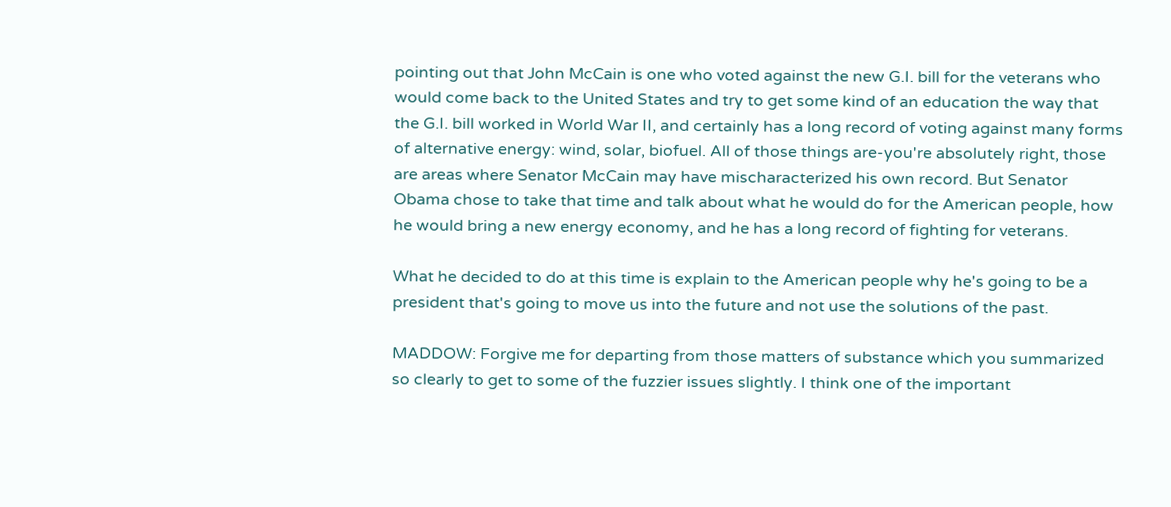pointing out that John McCain is one who voted against the new G.I. bill for the veterans who would come back to the United States and try to get some kind of an education the way that the G.I. bill worked in World War II, and certainly has a long record of voting against many forms of alternative energy: wind, solar, biofuel. All of those things are-you're absolutely right, those are areas where Senator McCain may have mischaracterized his own record. But Senator Obama chose to take that time and talk about what he would do for the American people, how he would bring a new energy economy, and he has a long record of fighting for veterans.

What he decided to do at this time is explain to the American people why he's going to be a president that's going to move us into the future and not use the solutions of the past.

MADDOW: Forgive me for departing from those matters of substance which you summarized so clearly to get to some of the fuzzier issues slightly. I think one of the important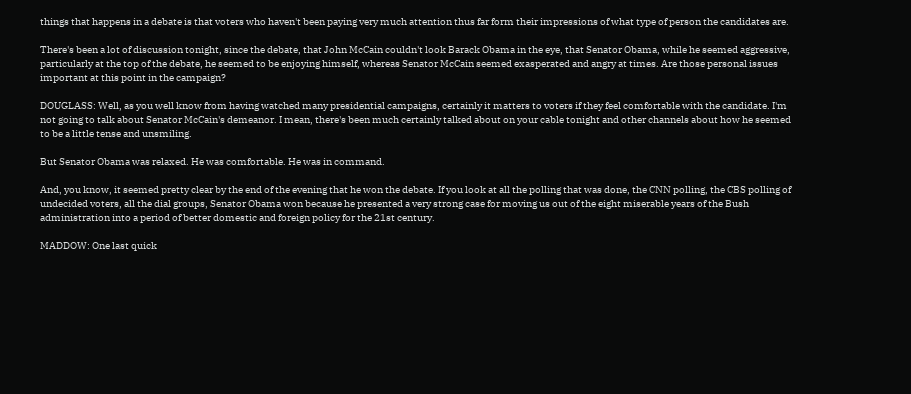things that happens in a debate is that voters who haven't been paying very much attention thus far form their impressions of what type of person the candidates are.

There's been a lot of discussion tonight, since the debate, that John McCain couldn't look Barack Obama in the eye, that Senator Obama, while he seemed aggressive, particularly at the top of the debate, he seemed to be enjoying himself, whereas Senator McCain seemed exasperated and angry at times. Are those personal issues important at this point in the campaign?

DOUGLASS: Well, as you well know from having watched many presidential campaigns, certainly it matters to voters if they feel comfortable with the candidate. I'm not going to talk about Senator McCain's demeanor. I mean, there's been much certainly talked about on your cable tonight and other channels about how he seemed to be a little tense and unsmiling.

But Senator Obama was relaxed. He was comfortable. He was in command.

And, you know, it seemed pretty clear by the end of the evening that he won the debate. If you look at all the polling that was done, the CNN polling, the CBS polling of undecided voters, all the dial groups, Senator Obama won because he presented a very strong case for moving us out of the eight miserable years of the Bush administration into a period of better domestic and foreign policy for the 21st century.

MADDOW: One last quick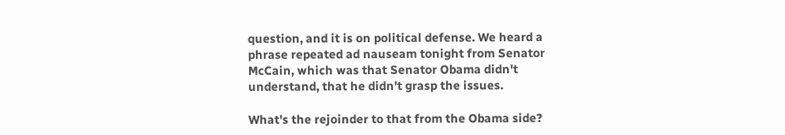question, and it is on political defense. We heard a phrase repeated ad nauseam tonight from Senator McCain, which was that Senator Obama didn't understand, that he didn't grasp the issues.

What's the rejoinder to that from the Obama side?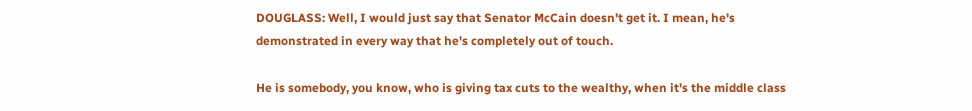DOUGLASS: Well, I would just say that Senator McCain doesn't get it. I mean, he's demonstrated in every way that he's completely out of touch.

He is somebody, you know, who is giving tax cuts to the wealthy, when it's the middle class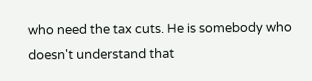who need the tax cuts. He is somebody who doesn't understand that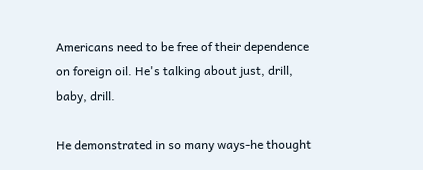Americans need to be free of their dependence on foreign oil. He's talking about just, drill, baby, drill.

He demonstrated in so many ways-he thought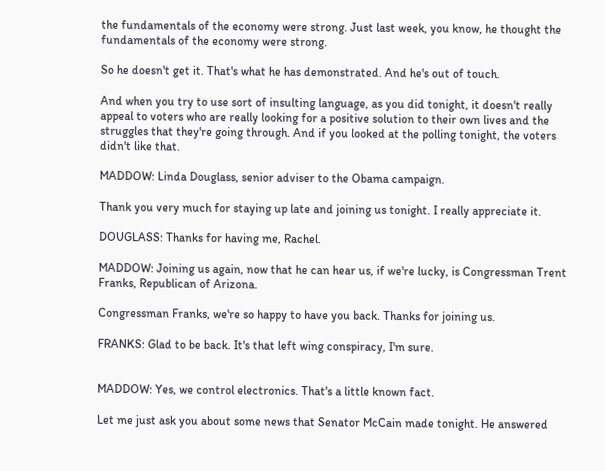the fundamentals of the economy were strong. Just last week, you know, he thought the fundamentals of the economy were strong.

So he doesn't get it. That's what he has demonstrated. And he's out of touch.

And when you try to use sort of insulting language, as you did tonight, it doesn't really appeal to voters who are really looking for a positive solution to their own lives and the struggles that they're going through. And if you looked at the polling tonight, the voters didn't like that.

MADDOW: Linda Douglass, senior adviser to the Obama campaign.

Thank you very much for staying up late and joining us tonight. I really appreciate it.

DOUGLASS: Thanks for having me, Rachel.

MADDOW: Joining us again, now that he can hear us, if we're lucky, is Congressman Trent Franks, Republican of Arizona.

Congressman Franks, we're so happy to have you back. Thanks for joining us.

FRANKS: Glad to be back. It's that left wing conspiracy, I'm sure.


MADDOW: Yes, we control electronics. That's a little known fact.

Let me just ask you about some news that Senator McCain made tonight. He answered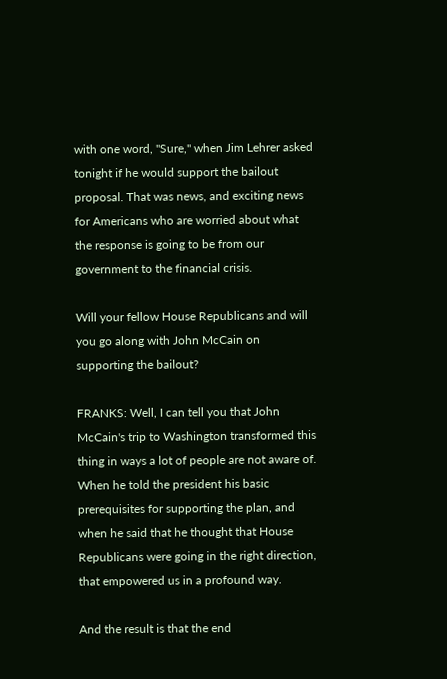with one word, "Sure," when Jim Lehrer asked tonight if he would support the bailout proposal. That was news, and exciting news for Americans who are worried about what the response is going to be from our government to the financial crisis.

Will your fellow House Republicans and will you go along with John McCain on supporting the bailout?

FRANKS: Well, I can tell you that John McCain's trip to Washington transformed this thing in ways a lot of people are not aware of. When he told the president his basic prerequisites for supporting the plan, and when he said that he thought that House Republicans were going in the right direction, that empowered us in a profound way.

And the result is that the end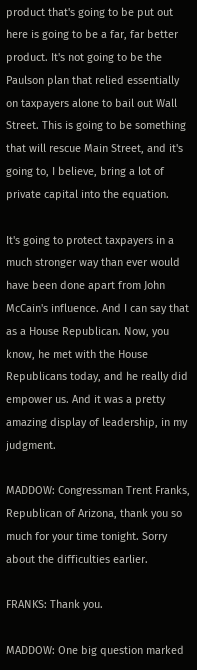product that's going to be put out here is going to be a far, far better product. It's not going to be the Paulson plan that relied essentially on taxpayers alone to bail out Wall Street. This is going to be something that will rescue Main Street, and it's going to, I believe, bring a lot of private capital into the equation.

It's going to protect taxpayers in a much stronger way than ever would have been done apart from John McCain's influence. And I can say that as a House Republican. Now, you know, he met with the House Republicans today, and he really did empower us. And it was a pretty amazing display of leadership, in my judgment.

MADDOW: Congressman Trent Franks, Republican of Arizona, thank you so much for your time tonight. Sorry about the difficulties earlier.

FRANKS: Thank you.

MADDOW: One big question marked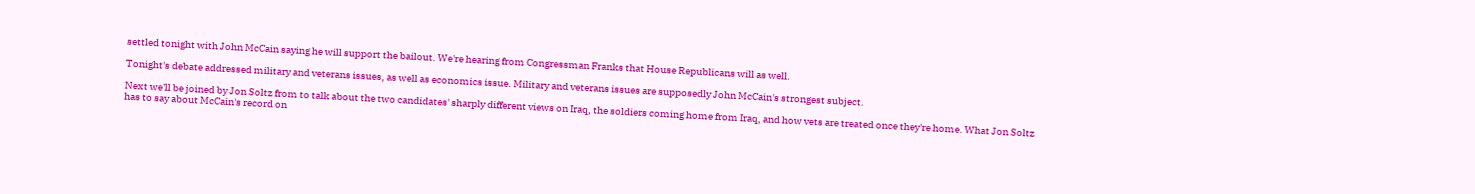settled tonight with John McCain saying he will support the bailout. We're hearing from Congressman Franks that House Republicans will as well.

Tonight's debate addressed military and veterans issues, as well as economics issue. Military and veterans issues are supposedly John McCain's strongest subject.

Next we'll be joined by Jon Soltz from to talk about the two candidates' sharply different views on Iraq, the soldiers coming home from Iraq, and how vets are treated once they're home. What Jon Soltz has to say about McCain's record on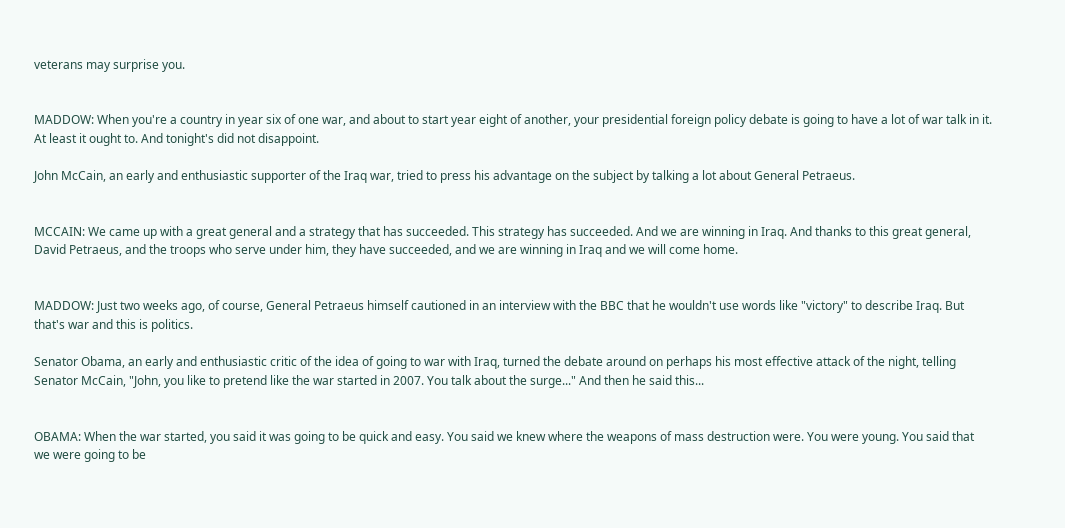veterans may surprise you.


MADDOW: When you're a country in year six of one war, and about to start year eight of another, your presidential foreign policy debate is going to have a lot of war talk in it. At least it ought to. And tonight's did not disappoint.

John McCain, an early and enthusiastic supporter of the Iraq war, tried to press his advantage on the subject by talking a lot about General Petraeus.


MCCAIN: We came up with a great general and a strategy that has succeeded. This strategy has succeeded. And we are winning in Iraq. And thanks to this great general, David Petraeus, and the troops who serve under him, they have succeeded, and we are winning in Iraq and we will come home.


MADDOW: Just two weeks ago, of course, General Petraeus himself cautioned in an interview with the BBC that he wouldn't use words like "victory" to describe Iraq. But that's war and this is politics.

Senator Obama, an early and enthusiastic critic of the idea of going to war with Iraq, turned the debate around on perhaps his most effective attack of the night, telling Senator McCain, "John, you like to pretend like the war started in 2007. You talk about the surge..." And then he said this...


OBAMA: When the war started, you said it was going to be quick and easy. You said we knew where the weapons of mass destruction were. You were young. You said that we were going to be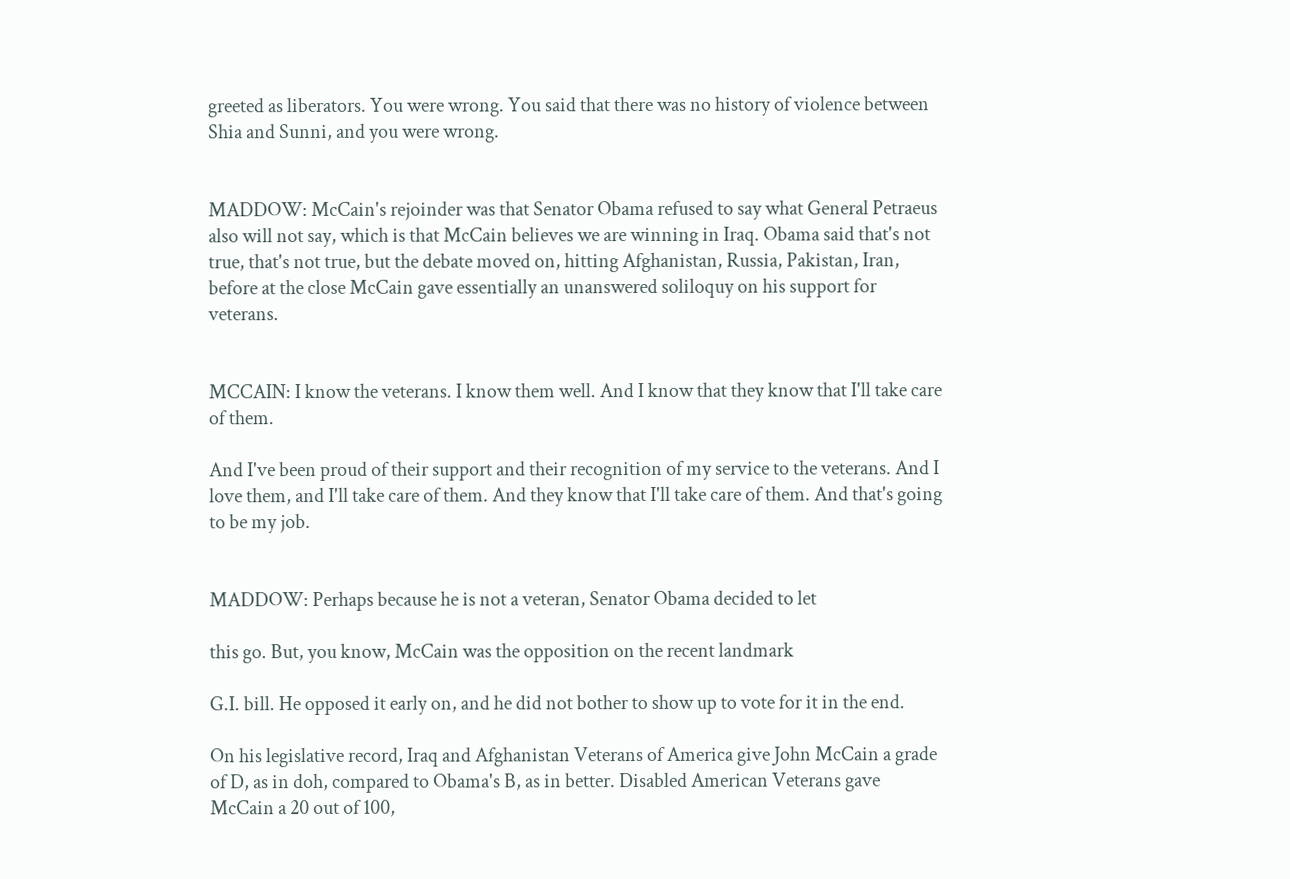greeted as liberators. You were wrong. You said that there was no history of violence between Shia and Sunni, and you were wrong.


MADDOW: McCain's rejoinder was that Senator Obama refused to say what General Petraeus also will not say, which is that McCain believes we are winning in Iraq. Obama said that's not true, that's not true, but the debate moved on, hitting Afghanistan, Russia, Pakistan, Iran, before at the close McCain gave essentially an unanswered soliloquy on his support for veterans.


MCCAIN: I know the veterans. I know them well. And I know that they know that I'll take care of them.

And I've been proud of their support and their recognition of my service to the veterans. And I love them, and I'll take care of them. And they know that I'll take care of them. And that's going to be my job.


MADDOW: Perhaps because he is not a veteran, Senator Obama decided to let

this go. But, you know, McCain was the opposition on the recent landmark

G.I. bill. He opposed it early on, and he did not bother to show up to vote for it in the end.

On his legislative record, Iraq and Afghanistan Veterans of America give John McCain a grade of D, as in doh, compared to Obama's B, as in better. Disabled American Veterans gave McCain a 20 out of 100,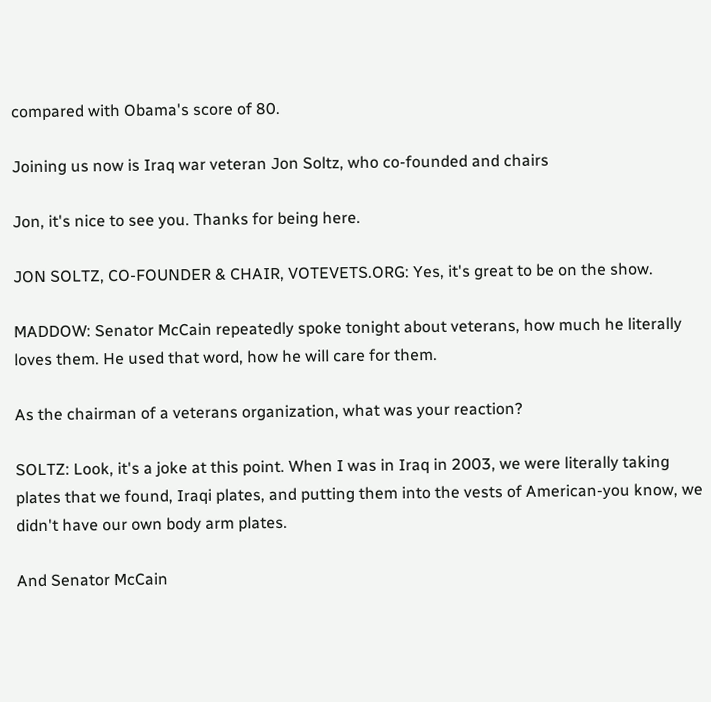compared with Obama's score of 80.

Joining us now is Iraq war veteran Jon Soltz, who co-founded and chairs

Jon, it's nice to see you. Thanks for being here.

JON SOLTZ, CO-FOUNDER & CHAIR, VOTEVETS.ORG: Yes, it's great to be on the show.

MADDOW: Senator McCain repeatedly spoke tonight about veterans, how much he literally loves them. He used that word, how he will care for them.

As the chairman of a veterans organization, what was your reaction?

SOLTZ: Look, it's a joke at this point. When I was in Iraq in 2003, we were literally taking plates that we found, Iraqi plates, and putting them into the vests of American-you know, we didn't have our own body arm plates.

And Senator McCain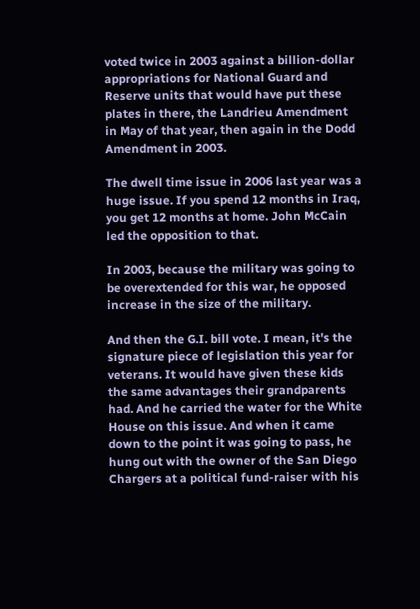voted twice in 2003 against a billion-dollar appropriations for National Guard and Reserve units that would have put these plates in there, the Landrieu Amendment in May of that year, then again in the Dodd Amendment in 2003.

The dwell time issue in 2006 last year was a huge issue. If you spend 12 months in Iraq, you get 12 months at home. John McCain led the opposition to that.

In 2003, because the military was going to be overextended for this war, he opposed increase in the size of the military.

And then the G.I. bill vote. I mean, it's the signature piece of legislation this year for veterans. It would have given these kids the same advantages their grandparents had. And he carried the water for the White House on this issue. And when it came down to the point it was going to pass, he hung out with the owner of the San Diego Chargers at a political fund-raiser with his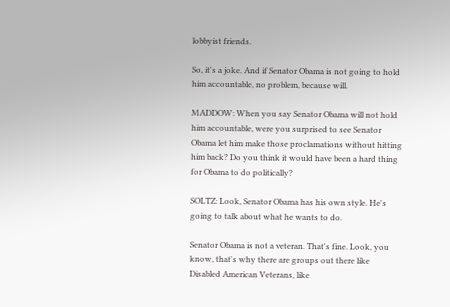lobbyist friends.

So, it's a joke. And if Senator Obama is not going to hold him accountable, no problem, because will.

MADDOW: When you say Senator Obama will not hold him accountable, were you surprised to see Senator Obama let him make those proclamations without hitting him back? Do you think it would have been a hard thing for Obama to do politically?

SOLTZ: Look, Senator Obama has his own style. He's going to talk about what he wants to do.

Senator Obama is not a veteran. That's fine. Look, you know, that's why there are groups out there like Disabled American Veterans, like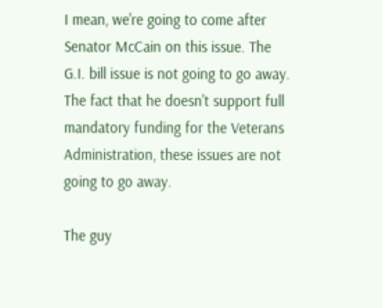I mean, we're going to come after Senator McCain on this issue. The G.I. bill issue is not going to go away. The fact that he doesn't support full mandatory funding for the Veterans Administration, these issues are not going to go away.

The guy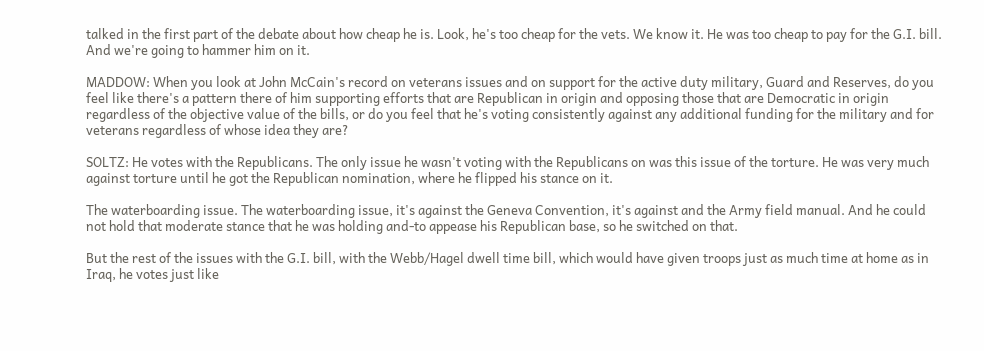talked in the first part of the debate about how cheap he is. Look, he's too cheap for the vets. We know it. He was too cheap to pay for the G.I. bill. And we're going to hammer him on it.

MADDOW: When you look at John McCain's record on veterans issues and on support for the active duty military, Guard and Reserves, do you feel like there's a pattern there of him supporting efforts that are Republican in origin and opposing those that are Democratic in origin regardless of the objective value of the bills, or do you feel that he's voting consistently against any additional funding for the military and for veterans regardless of whose idea they are?

SOLTZ: He votes with the Republicans. The only issue he wasn't voting with the Republicans on was this issue of the torture. He was very much against torture until he got the Republican nomination, where he flipped his stance on it.

The waterboarding issue. The waterboarding issue, it's against the Geneva Convention, it's against and the Army field manual. And he could not hold that moderate stance that he was holding and-to appease his Republican base, so he switched on that.

But the rest of the issues with the G.I. bill, with the Webb/Hagel dwell time bill, which would have given troops just as much time at home as in Iraq, he votes just like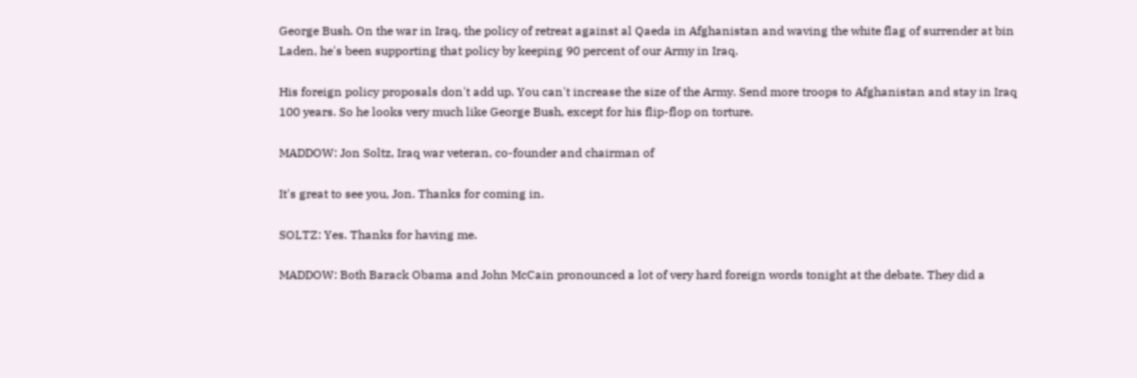George Bush. On the war in Iraq, the policy of retreat against al Qaeda in Afghanistan and waving the white flag of surrender at bin Laden, he's been supporting that policy by keeping 90 percent of our Army in Iraq.

His foreign policy proposals don't add up. You can't increase the size of the Army. Send more troops to Afghanistan and stay in Iraq 100 years. So he looks very much like George Bush, except for his flip-flop on torture.

MADDOW: Jon Soltz, Iraq war veteran, co-founder and chairman of

It's great to see you, Jon. Thanks for coming in.

SOLTZ: Yes. Thanks for having me.

MADDOW: Both Barack Obama and John McCain pronounced a lot of very hard foreign words tonight at the debate. They did a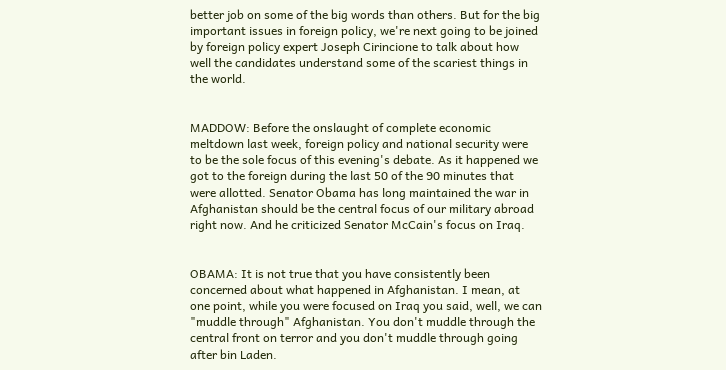better job on some of the big words than others. But for the big important issues in foreign policy, we're next going to be joined by foreign policy expert Joseph Cirincione to talk about how well the candidates understand some of the scariest things in the world.


MADDOW: Before the onslaught of complete economic meltdown last week, foreign policy and national security were to be the sole focus of this evening's debate. As it happened we got to the foreign during the last 50 of the 90 minutes that were allotted. Senator Obama has long maintained the war in Afghanistan should be the central focus of our military abroad right now. And he criticized Senator McCain's focus on Iraq.


OBAMA: It is not true that you have consistently been concerned about what happened in Afghanistan. I mean, at one point, while you were focused on Iraq you said, well, we can "muddle through" Afghanistan. You don't muddle through the central front on terror and you don't muddle through going after bin Laden.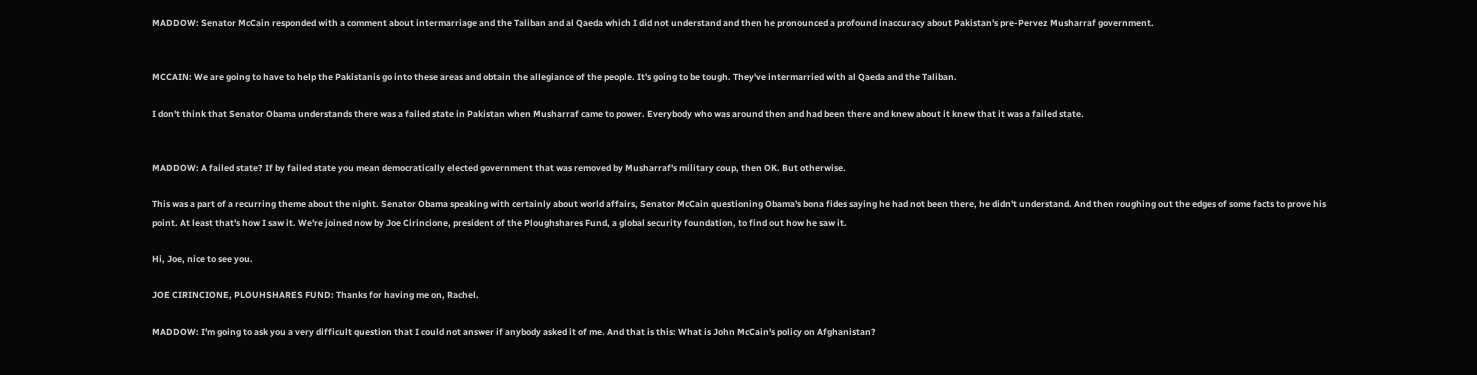MADDOW: Senator McCain responded with a comment about intermarriage and the Taliban and al Qaeda which I did not understand and then he pronounced a profound inaccuracy about Pakistan's pre-Pervez Musharraf government.


MCCAIN: We are going to have to help the Pakistanis go into these areas and obtain the allegiance of the people. It's going to be tough. They've intermarried with al Qaeda and the Taliban.

I don't think that Senator Obama understands there was a failed state in Pakistan when Musharraf came to power. Everybody who was around then and had been there and knew about it knew that it was a failed state.


MADDOW: A failed state? If by failed state you mean democratically elected government that was removed by Musharraf's military coup, then OK. But otherwise.

This was a part of a recurring theme about the night. Senator Obama speaking with certainly about world affairs, Senator McCain questioning Obama's bona fides saying he had not been there, he didn't understand. And then roughing out the edges of some facts to prove his point. At least that's how I saw it. We're joined now by Joe Cirincione, president of the Ploughshares Fund, a global security foundation, to find out how he saw it.

Hi, Joe, nice to see you.

JOE CIRINCIONE, PLOUHSHARES FUND: Thanks for having me on, Rachel.

MADDOW: I'm going to ask you a very difficult question that I could not answer if anybody asked it of me. And that is this: What is John McCain's policy on Afghanistan?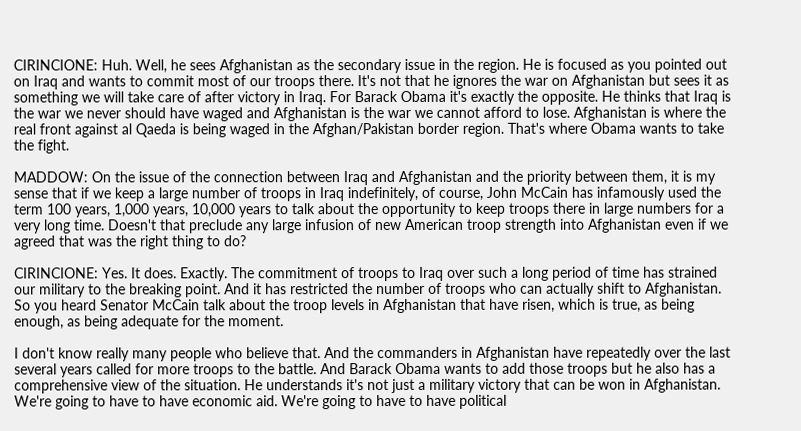CIRINCIONE: Huh. Well, he sees Afghanistan as the secondary issue in the region. He is focused as you pointed out on Iraq and wants to commit most of our troops there. It's not that he ignores the war on Afghanistan but sees it as something we will take care of after victory in Iraq. For Barack Obama it's exactly the opposite. He thinks that Iraq is the war we never should have waged and Afghanistan is the war we cannot afford to lose. Afghanistan is where the real front against al Qaeda is being waged in the Afghan/Pakistan border region. That's where Obama wants to take the fight.

MADDOW: On the issue of the connection between Iraq and Afghanistan and the priority between them, it is my sense that if we keep a large number of troops in Iraq indefinitely, of course, John McCain has infamously used the term 100 years, 1,000 years, 10,000 years to talk about the opportunity to keep troops there in large numbers for a very long time. Doesn't that preclude any large infusion of new American troop strength into Afghanistan even if we agreed that was the right thing to do?

CIRINCIONE: Yes. It does. Exactly. The commitment of troops to Iraq over such a long period of time has strained our military to the breaking point. And it has restricted the number of troops who can actually shift to Afghanistan. So you heard Senator McCain talk about the troop levels in Afghanistan that have risen, which is true, as being enough, as being adequate for the moment.

I don't know really many people who believe that. And the commanders in Afghanistan have repeatedly over the last several years called for more troops to the battle. And Barack Obama wants to add those troops but he also has a comprehensive view of the situation. He understands it's not just a military victory that can be won in Afghanistan. We're going to have to have economic aid. We're going to have to have political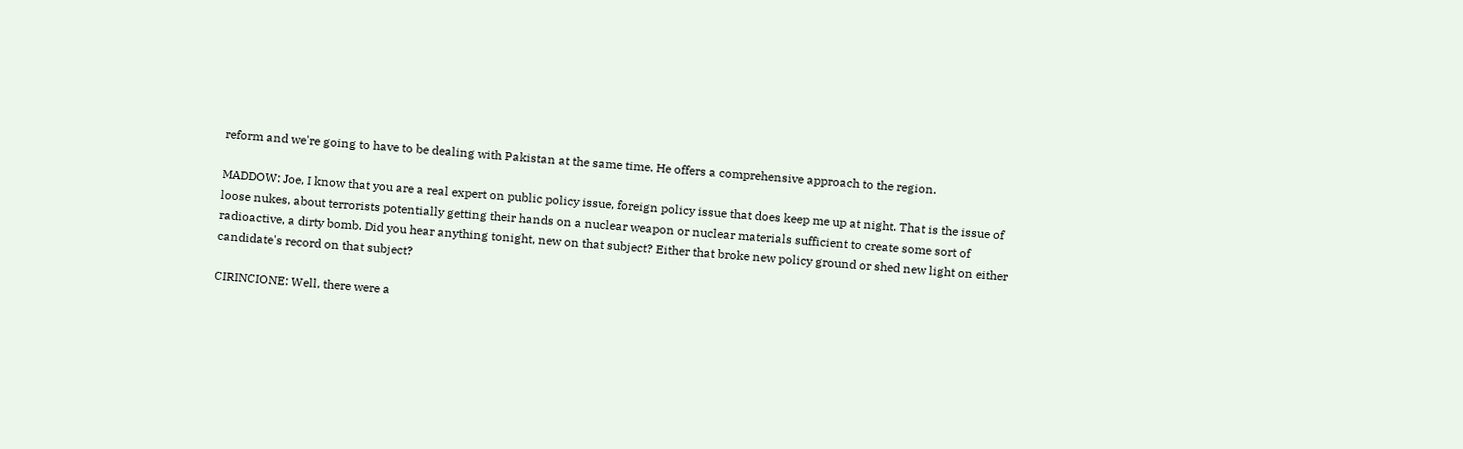reform and we're going to have to be dealing with Pakistan at the same time. He offers a comprehensive approach to the region.

MADDOW: Joe, I know that you are a real expert on public policy issue, foreign policy issue that does keep me up at night. That is the issue of loose nukes, about terrorists potentially getting their hands on a nuclear weapon or nuclear materials sufficient to create some sort of radioactive, a dirty bomb. Did you hear anything tonight, new on that subject? Either that broke new policy ground or shed new light on either candidate's record on that subject?

CIRINCIONE: Well, there were a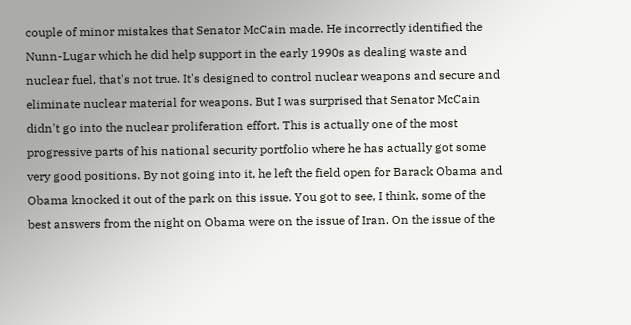couple of minor mistakes that Senator McCain made. He incorrectly identified the Nunn-Lugar which he did help support in the early 1990s as dealing waste and nuclear fuel, that's not true. It's designed to control nuclear weapons and secure and eliminate nuclear material for weapons. But I was surprised that Senator McCain didn't go into the nuclear proliferation effort. This is actually one of the most progressive parts of his national security portfolio where he has actually got some very good positions. By not going into it, he left the field open for Barack Obama and Obama knocked it out of the park on this issue. You got to see, I think, some of the best answers from the night on Obama were on the issue of Iran. On the issue of the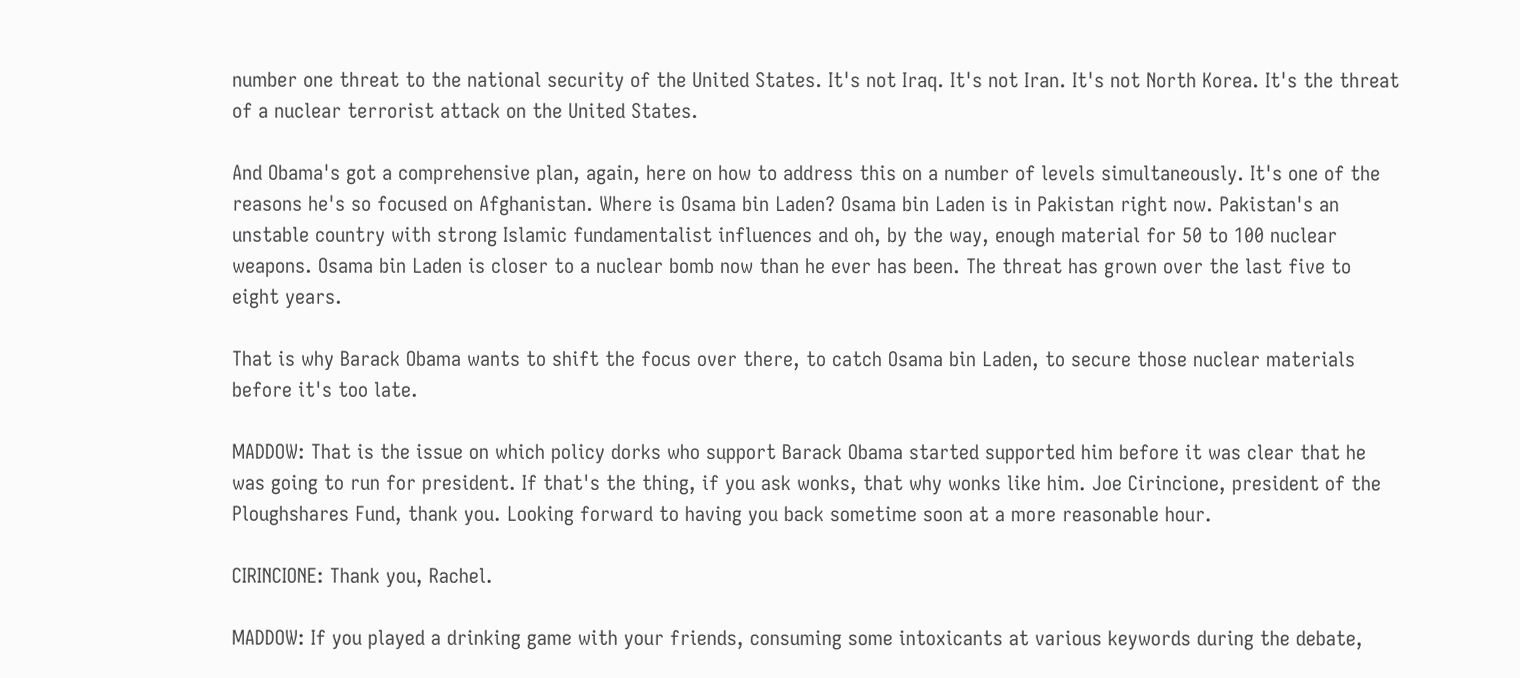number one threat to the national security of the United States. It's not Iraq. It's not Iran. It's not North Korea. It's the threat of a nuclear terrorist attack on the United States.

And Obama's got a comprehensive plan, again, here on how to address this on a number of levels simultaneously. It's one of the reasons he's so focused on Afghanistan. Where is Osama bin Laden? Osama bin Laden is in Pakistan right now. Pakistan's an unstable country with strong Islamic fundamentalist influences and oh, by the way, enough material for 50 to 100 nuclear weapons. Osama bin Laden is closer to a nuclear bomb now than he ever has been. The threat has grown over the last five to eight years.

That is why Barack Obama wants to shift the focus over there, to catch Osama bin Laden, to secure those nuclear materials before it's too late.

MADDOW: That is the issue on which policy dorks who support Barack Obama started supported him before it was clear that he was going to run for president. If that's the thing, if you ask wonks, that why wonks like him. Joe Cirincione, president of the Ploughshares Fund, thank you. Looking forward to having you back sometime soon at a more reasonable hour.

CIRINCIONE: Thank you, Rachel.

MADDOW: If you played a drinking game with your friends, consuming some intoxicants at various keywords during the debate,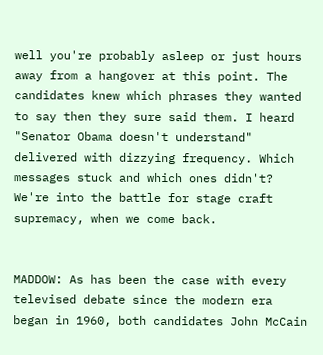well you're probably asleep or just hours away from a hangover at this point. The candidates knew which phrases they wanted to say then they sure said them. I heard "Senator Obama doesn't understand" delivered with dizzying frequency. Which messages stuck and which ones didn't? We're into the battle for stage craft supremacy, when we come back.


MADDOW: As has been the case with every televised debate since the modern era began in 1960, both candidates John McCain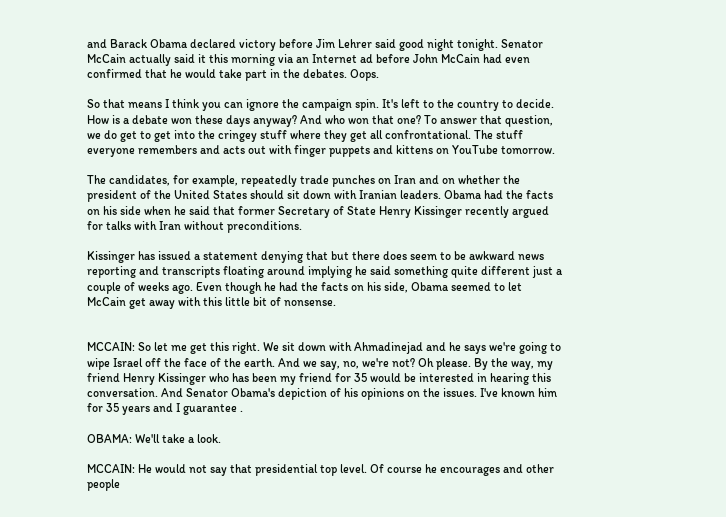and Barack Obama declared victory before Jim Lehrer said good night tonight. Senator McCain actually said it this morning via an Internet ad before John McCain had even confirmed that he would take part in the debates. Oops.

So that means I think you can ignore the campaign spin. It's left to the country to decide. How is a debate won these days anyway? And who won that one? To answer that question, we do get to get into the cringey stuff where they get all confrontational. The stuff everyone remembers and acts out with finger puppets and kittens on YouTube tomorrow.

The candidates, for example, repeatedly trade punches on Iran and on whether the president of the United States should sit down with Iranian leaders. Obama had the facts on his side when he said that former Secretary of State Henry Kissinger recently argued for talks with Iran without preconditions.

Kissinger has issued a statement denying that but there does seem to be awkward news reporting and transcripts floating around implying he said something quite different just a couple of weeks ago. Even though he had the facts on his side, Obama seemed to let McCain get away with this little bit of nonsense.


MCCAIN: So let me get this right. We sit down with Ahmadinejad and he says we're going to wipe Israel off the face of the earth. And we say, no, we're not? Oh please. By the way, my friend Henry Kissinger who has been my friend for 35 would be interested in hearing this conversation. And Senator Obama's depiction of his opinions on the issues. I've known him for 35 years and I guarantee .

OBAMA: We'll take a look.

MCCAIN: He would not say that presidential top level. Of course he encourages and other people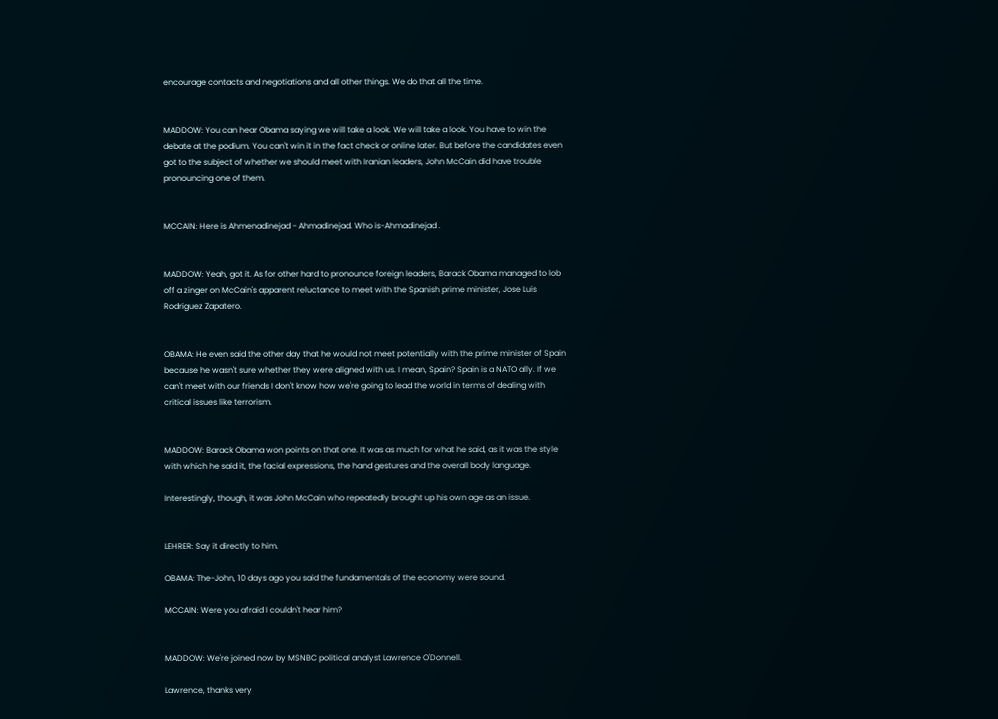encourage contacts and negotiations and all other things. We do that all the time.


MADDOW: You can hear Obama saying we will take a look. We will take a look. You have to win the debate at the podium. You can't win it in the fact check or online later. But before the candidates even got to the subject of whether we should meet with Iranian leaders, John McCain did have trouble pronouncing one of them.


MCCAIN: Here is Ahmenadinejad - Ahmadinejad. Who is-Ahmadinejad .


MADDOW: Yeah, got it. As for other hard to pronounce foreign leaders, Barack Obama managed to lob off a zinger on McCain's apparent reluctance to meet with the Spanish prime minister, Jose Luis Rodriguez Zapatero.


OBAMA: He even said the other day that he would not meet potentially with the prime minister of Spain because he wasn't sure whether they were aligned with us. I mean, Spain? Spain is a NATO ally. If we can't meet with our friends I don't know how we're going to lead the world in terms of dealing with critical issues like terrorism.


MADDOW: Barack Obama won points on that one. It was as much for what he said, as it was the style with which he said it, the facial expressions, the hand gestures and the overall body language.

Interestingly, though, it was John McCain who repeatedly brought up his own age as an issue.


LEHRER: Say it directly to him.

OBAMA: The-John, 10 days ago you said the fundamentals of the economy were sound.

MCCAIN: Were you afraid I couldn't hear him?


MADDOW: We're joined now by MSNBC political analyst Lawrence O'Donnell.

Lawrence, thanks very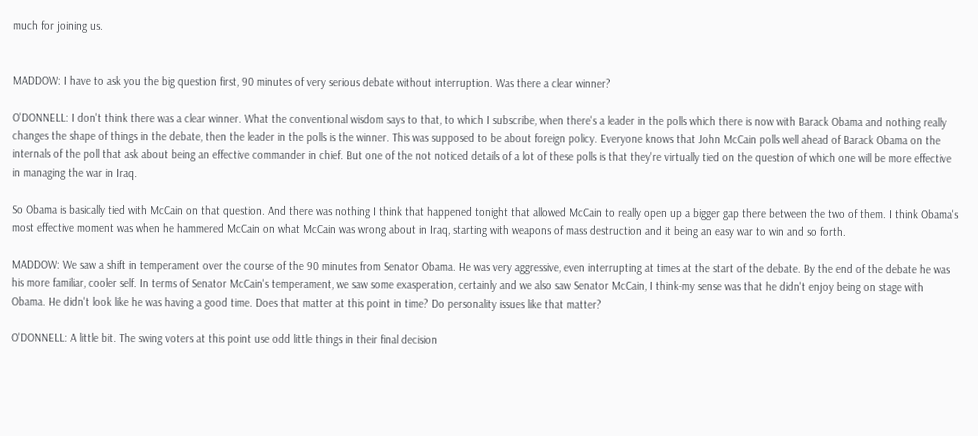much for joining us.


MADDOW: I have to ask you the big question first, 90 minutes of very serious debate without interruption. Was there a clear winner?

O'DONNELL: I don't think there was a clear winner. What the conventional wisdom says to that, to which I subscribe, when there's a leader in the polls which there is now with Barack Obama and nothing really changes the shape of things in the debate, then the leader in the polls is the winner. This was supposed to be about foreign policy. Everyone knows that John McCain polls well ahead of Barack Obama on the internals of the poll that ask about being an effective commander in chief. But one of the not noticed details of a lot of these polls is that they're virtually tied on the question of which one will be more effective in managing the war in Iraq.

So Obama is basically tied with McCain on that question. And there was nothing I think that happened tonight that allowed McCain to really open up a bigger gap there between the two of them. I think Obama's most effective moment was when he hammered McCain on what McCain was wrong about in Iraq, starting with weapons of mass destruction and it being an easy war to win and so forth.

MADDOW: We saw a shift in temperament over the course of the 90 minutes from Senator Obama. He was very aggressive, even interrupting at times at the start of the debate. By the end of the debate he was his more familiar, cooler self. In terms of Senator McCain's temperament, we saw some exasperation, certainly and we also saw Senator McCain, I think-my sense was that he didn't enjoy being on stage with Obama. He didn't look like he was having a good time. Does that matter at this point in time? Do personality issues like that matter?

O'DONNELL: A little bit. The swing voters at this point use odd little things in their final decision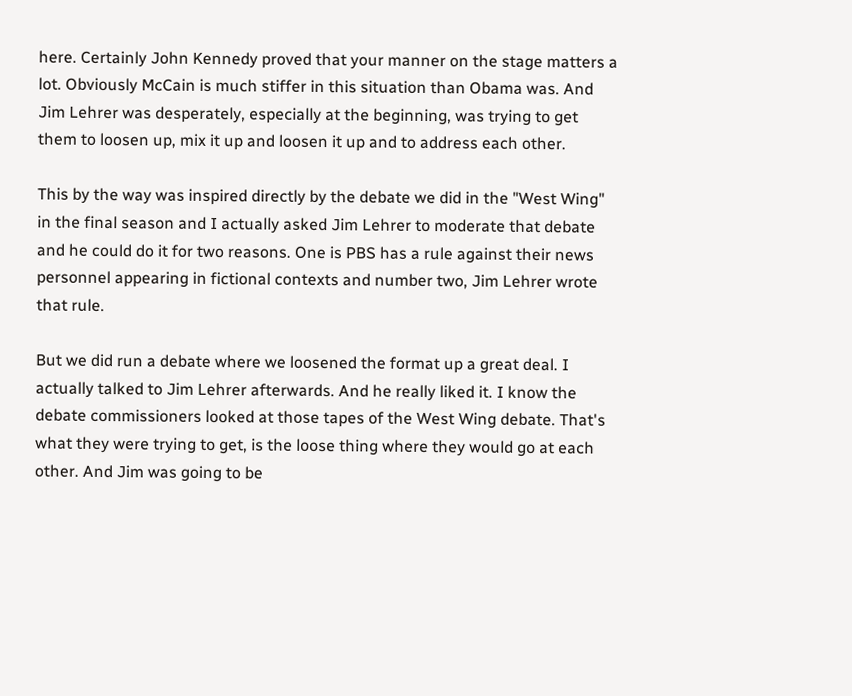here. Certainly John Kennedy proved that your manner on the stage matters a lot. Obviously McCain is much stiffer in this situation than Obama was. And Jim Lehrer was desperately, especially at the beginning, was trying to get them to loosen up, mix it up and loosen it up and to address each other.

This by the way was inspired directly by the debate we did in the "West Wing" in the final season and I actually asked Jim Lehrer to moderate that debate and he could do it for two reasons. One is PBS has a rule against their news personnel appearing in fictional contexts and number two, Jim Lehrer wrote that rule.

But we did run a debate where we loosened the format up a great deal. I actually talked to Jim Lehrer afterwards. And he really liked it. I know the debate commissioners looked at those tapes of the West Wing debate. That's what they were trying to get, is the loose thing where they would go at each other. And Jim was going to be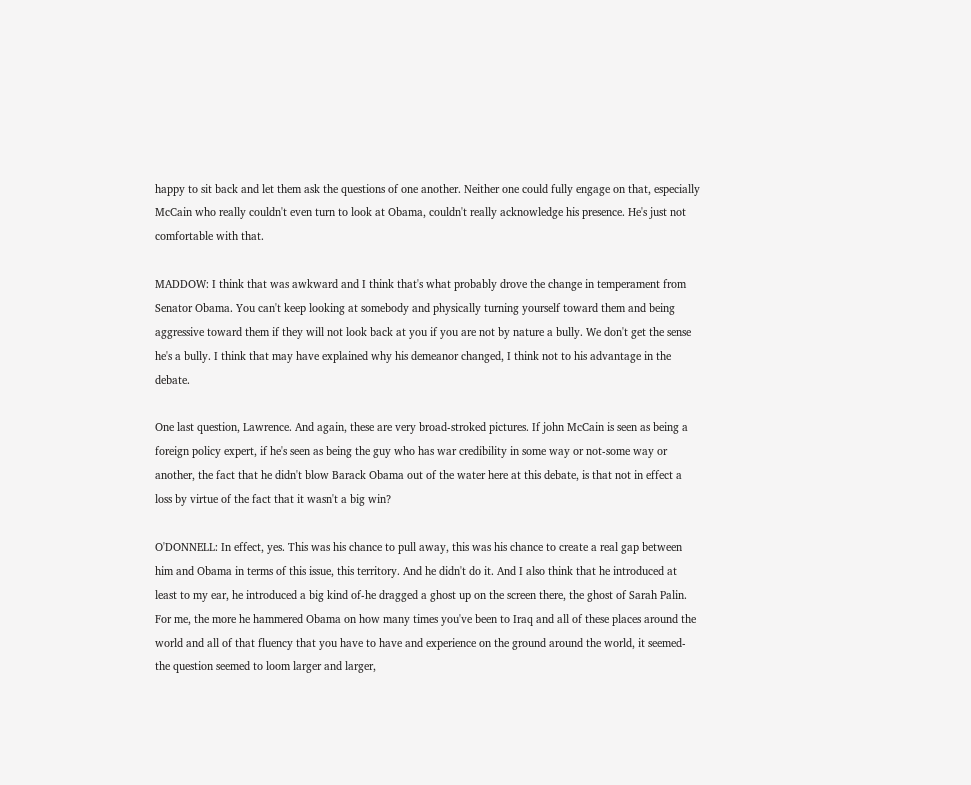happy to sit back and let them ask the questions of one another. Neither one could fully engage on that, especially McCain who really couldn't even turn to look at Obama, couldn't really acknowledge his presence. He's just not comfortable with that.

MADDOW: I think that was awkward and I think that's what probably drove the change in temperament from Senator Obama. You can't keep looking at somebody and physically turning yourself toward them and being aggressive toward them if they will not look back at you if you are not by nature a bully. We don't get the sense he's a bully. I think that may have explained why his demeanor changed, I think not to his advantage in the debate.

One last question, Lawrence. And again, these are very broad-stroked pictures. If john McCain is seen as being a foreign policy expert, if he's seen as being the guy who has war credibility in some way or not-some way or another, the fact that he didn't blow Barack Obama out of the water here at this debate, is that not in effect a loss by virtue of the fact that it wasn't a big win?

O'DONNELL: In effect, yes. This was his chance to pull away, this was his chance to create a real gap between him and Obama in terms of this issue, this territory. And he didn't do it. And I also think that he introduced at least to my ear, he introduced a big kind of-he dragged a ghost up on the screen there, the ghost of Sarah Palin. For me, the more he hammered Obama on how many times you've been to Iraq and all of these places around the world and all of that fluency that you have to have and experience on the ground around the world, it seemed-the question seemed to loom larger and larger,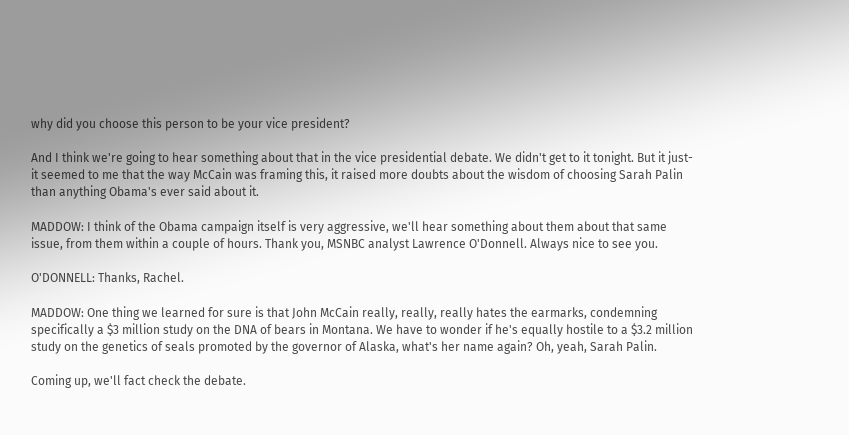why did you choose this person to be your vice president?

And I think we're going to hear something about that in the vice presidential debate. We didn't get to it tonight. But it just-it seemed to me that the way McCain was framing this, it raised more doubts about the wisdom of choosing Sarah Palin than anything Obama's ever said about it.

MADDOW: I think of the Obama campaign itself is very aggressive, we'll hear something about them about that same issue, from them within a couple of hours. Thank you, MSNBC analyst Lawrence O'Donnell. Always nice to see you.

O'DONNELL: Thanks, Rachel.

MADDOW: One thing we learned for sure is that John McCain really, really, really hates the earmarks, condemning specifically a $3 million study on the DNA of bears in Montana. We have to wonder if he's equally hostile to a $3.2 million study on the genetics of seals promoted by the governor of Alaska, what's her name again? Oh, yeah, Sarah Palin.

Coming up, we'll fact check the debate.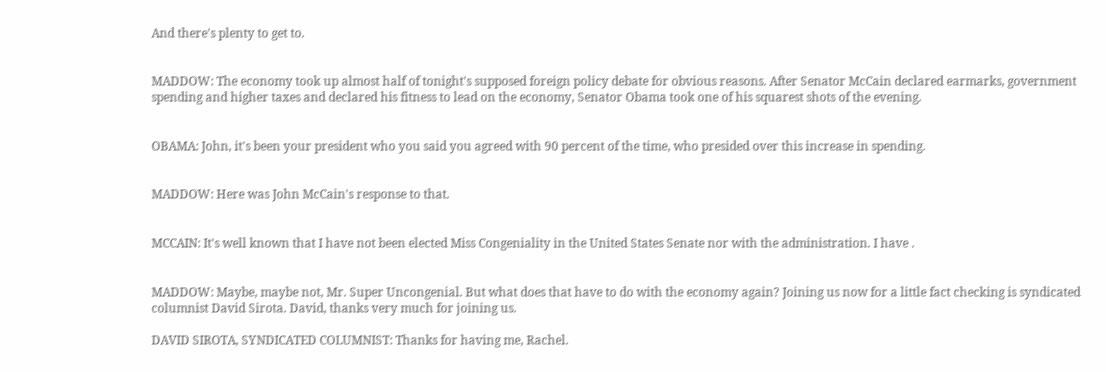And there's plenty to get to.


MADDOW: The economy took up almost half of tonight's supposed foreign policy debate for obvious reasons. After Senator McCain declared earmarks, government spending and higher taxes and declared his fitness to lead on the economy, Senator Obama took one of his squarest shots of the evening.


OBAMA: John, it's been your president who you said you agreed with 90 percent of the time, who presided over this increase in spending.


MADDOW: Here was John McCain's response to that.


MCCAIN: It's well known that I have not been elected Miss Congeniality in the United States Senate nor with the administration. I have .


MADDOW: Maybe, maybe not, Mr. Super Uncongenial. But what does that have to do with the economy again? Joining us now for a little fact checking is syndicated columnist David Sirota. David, thanks very much for joining us.

DAVID SIROTA, SYNDICATED COLUMNIST: Thanks for having me, Rachel.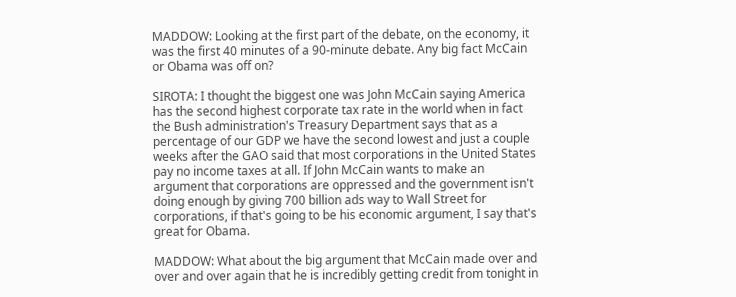MADDOW: Looking at the first part of the debate, on the economy, it was the first 40 minutes of a 90-minute debate. Any big fact McCain or Obama was off on?

SIROTA: I thought the biggest one was John McCain saying America has the second highest corporate tax rate in the world when in fact the Bush administration's Treasury Department says that as a percentage of our GDP we have the second lowest and just a couple weeks after the GAO said that most corporations in the United States pay no income taxes at all. If John McCain wants to make an argument that corporations are oppressed and the government isn't doing enough by giving 700 billion ads way to Wall Street for corporations, if that's going to be his economic argument, I say that's great for Obama.

MADDOW: What about the big argument that McCain made over and over and over again that he is incredibly getting credit from tonight in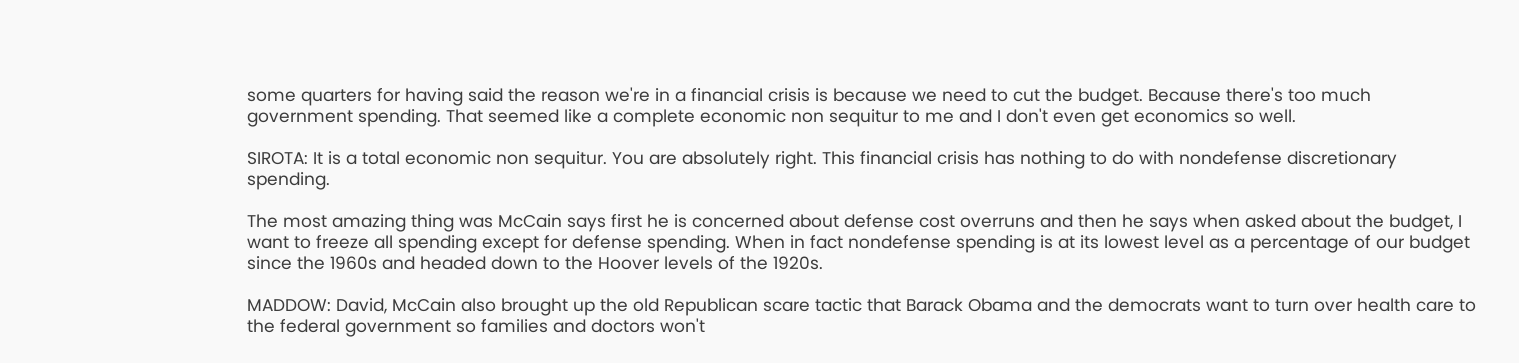some quarters for having said the reason we're in a financial crisis is because we need to cut the budget. Because there's too much government spending. That seemed like a complete economic non sequitur to me and I don't even get economics so well.

SIROTA: It is a total economic non sequitur. You are absolutely right. This financial crisis has nothing to do with nondefense discretionary spending.

The most amazing thing was McCain says first he is concerned about defense cost overruns and then he says when asked about the budget, I want to freeze all spending except for defense spending. When in fact nondefense spending is at its lowest level as a percentage of our budget since the 1960s and headed down to the Hoover levels of the 1920s.

MADDOW: David, McCain also brought up the old Republican scare tactic that Barack Obama and the democrats want to turn over health care to the federal government so families and doctors won't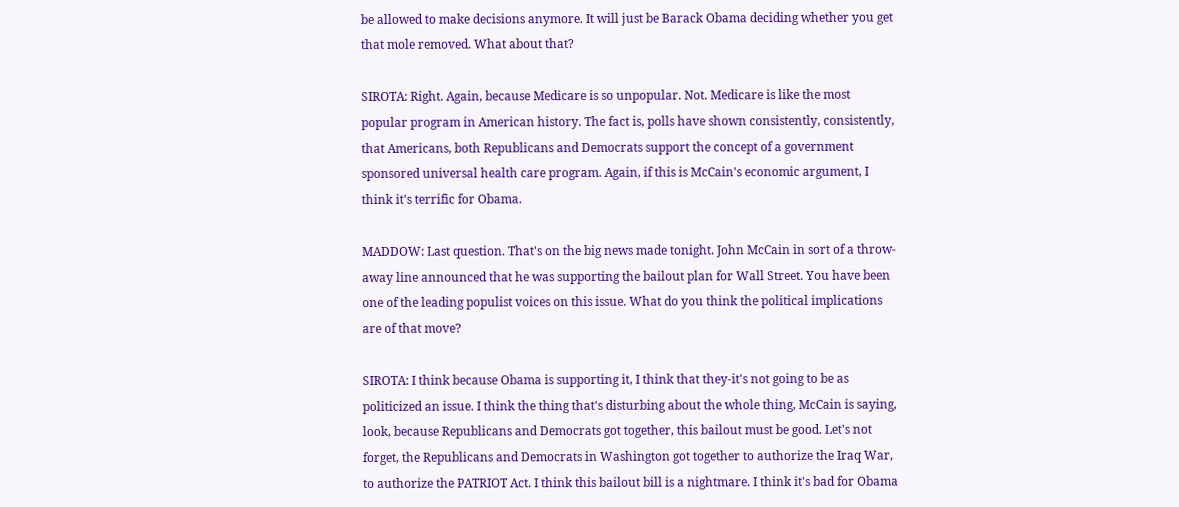be allowed to make decisions anymore. It will just be Barack Obama deciding whether you get that mole removed. What about that?

SIROTA: Right. Again, because Medicare is so unpopular. Not. Medicare is like the most popular program in American history. The fact is, polls have shown consistently, consistently, that Americans, both Republicans and Democrats support the concept of a government sponsored universal health care program. Again, if this is McCain's economic argument, I think it's terrific for Obama.

MADDOW: Last question. That's on the big news made tonight. John McCain in sort of a throw-away line announced that he was supporting the bailout plan for Wall Street. You have been one of the leading populist voices on this issue. What do you think the political implications are of that move?

SIROTA: I think because Obama is supporting it, I think that they-it's not going to be as politicized an issue. I think the thing that's disturbing about the whole thing, McCain is saying, look, because Republicans and Democrats got together, this bailout must be good. Let's not forget, the Republicans and Democrats in Washington got together to authorize the Iraq War, to authorize the PATRIOT Act. I think this bailout bill is a nightmare. I think it's bad for Obama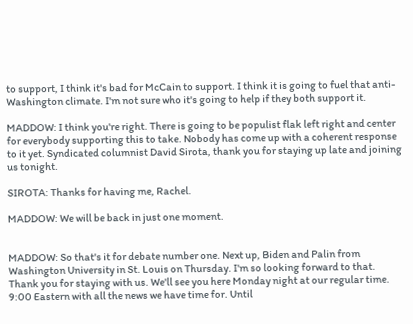to support, I think it's bad for McCain to support. I think it is going to fuel that anti-Washington climate. I'm not sure who it's going to help if they both support it.

MADDOW: I think you're right. There is going to be populist flak left right and center for everybody supporting this to take. Nobody has come up with a coherent response to it yet. Syndicated columnist David Sirota, thank you for staying up late and joining us tonight.

SIROTA: Thanks for having me, Rachel.

MADDOW: We will be back in just one moment.


MADDOW: So that's it for debate number one. Next up, Biden and Palin from Washington University in St. Louis on Thursday. I'm so looking forward to that. Thank you for staying with us. We'll see you here Monday night at our regular time. 9:00 Eastern with all the news we have time for. Until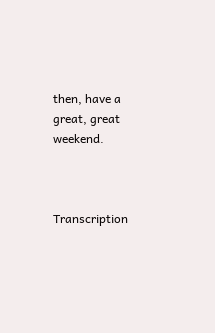then, have a great, great weekend.



Transcription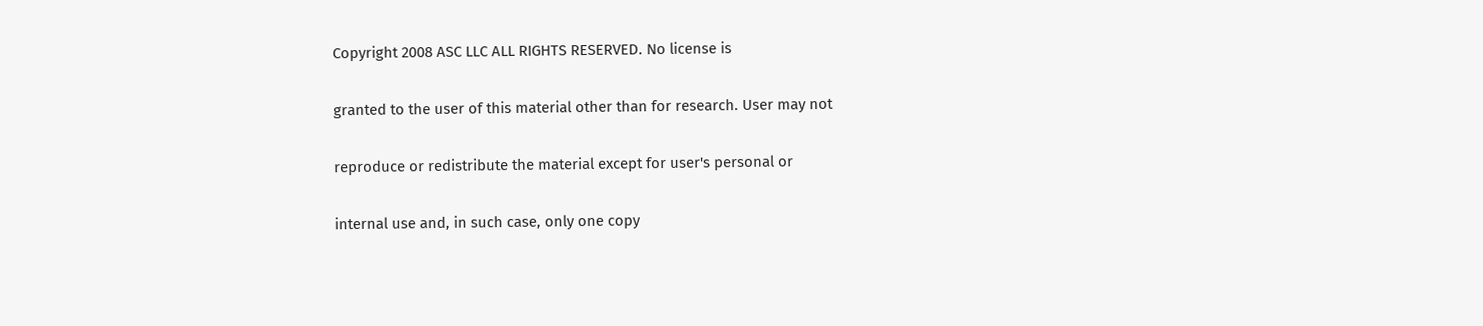Copyright 2008 ASC LLC ALL RIGHTS RESERVED. No license is

granted to the user of this material other than for research. User may not

reproduce or redistribute the material except for user's personal or

internal use and, in such case, only one copy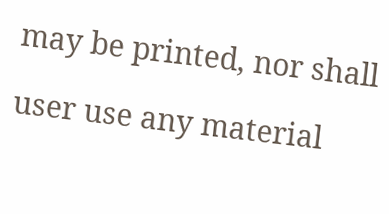may be printed, nor shall

user use any material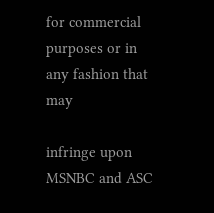for commercial purposes or in any fashion that may

infringe upon MSNBC and ASC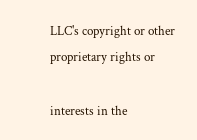LLC's copyright or other proprietary rights or

interests in the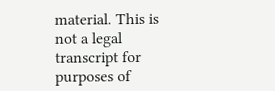material. This is not a legal transcript for purposes of